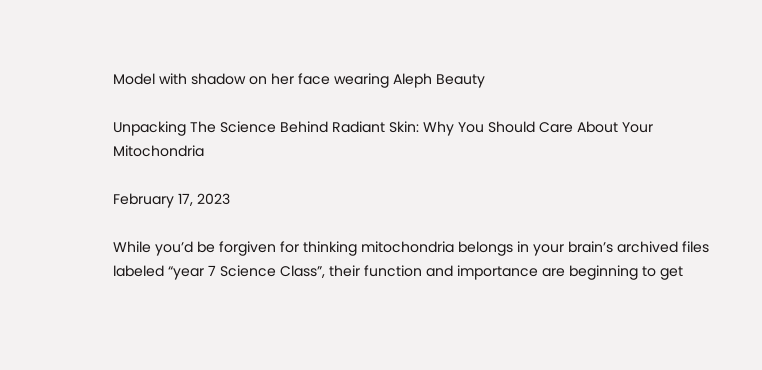Model with shadow on her face wearing Aleph Beauty

Unpacking The Science Behind Radiant Skin: Why You Should Care About Your Mitochondria

February 17, 2023

While you’d be forgiven for thinking mitochondria belongs in your brain’s archived files labeled “year 7 Science Class”, their function and importance are beginning to get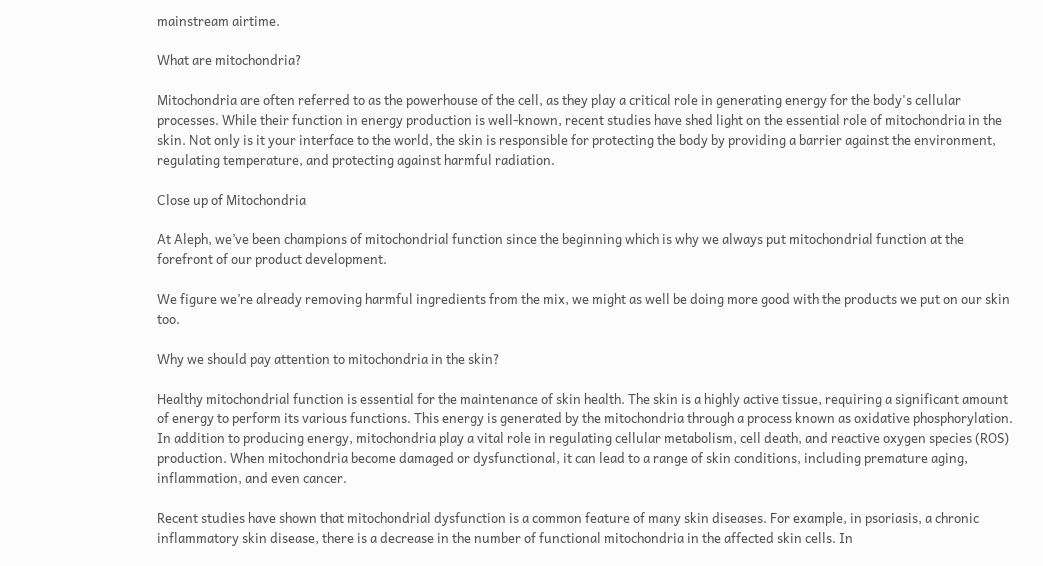mainstream airtime.

What are mitochondria?

Mitochondria are often referred to as the powerhouse of the cell, as they play a critical role in generating energy for the body's cellular processes. While their function in energy production is well-known, recent studies have shed light on the essential role of mitochondria in the skin. Not only is it your interface to the world, the skin is responsible for protecting the body by providing a barrier against the environment, regulating temperature, and protecting against harmful radiation.

Close up of Mitochondria

At Aleph, we’ve been champions of mitochondrial function since the beginning which is why we always put mitochondrial function at the forefront of our product development.

We figure we’re already removing harmful ingredients from the mix, we might as well be doing more good with the products we put on our skin too.

Why we should pay attention to mitochondria in the skin?

Healthy mitochondrial function is essential for the maintenance of skin health. The skin is a highly active tissue, requiring a significant amount of energy to perform its various functions. This energy is generated by the mitochondria through a process known as oxidative phosphorylation. In addition to producing energy, mitochondria play a vital role in regulating cellular metabolism, cell death, and reactive oxygen species (ROS) production. When mitochondria become damaged or dysfunctional, it can lead to a range of skin conditions, including premature aging, inflammation, and even cancer.

Recent studies have shown that mitochondrial dysfunction is a common feature of many skin diseases. For example, in psoriasis, a chronic inflammatory skin disease, there is a decrease in the number of functional mitochondria in the affected skin cells. In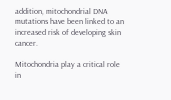addition, mitochondrial DNA mutations have been linked to an increased risk of developing skin cancer.

Mitochondria play a critical role in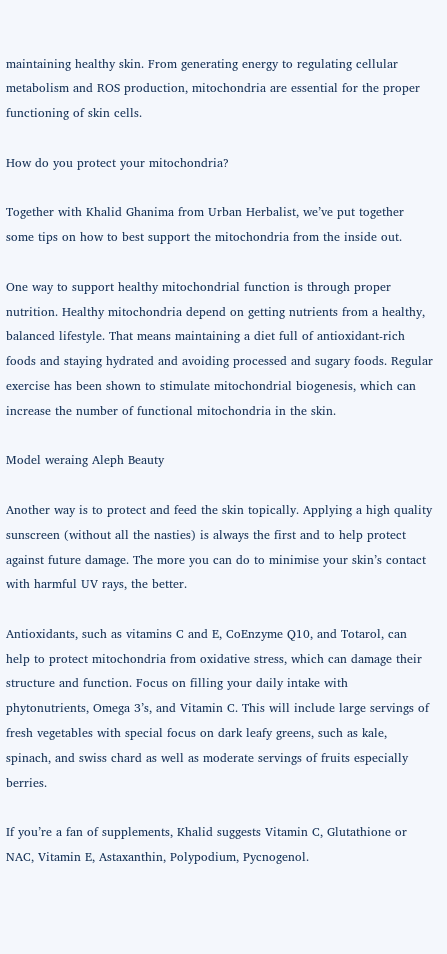maintaining healthy skin. From generating energy to regulating cellular metabolism and ROS production, mitochondria are essential for the proper functioning of skin cells.

How do you protect your mitochondria?

Together with Khalid Ghanima from Urban Herbalist, we’ve put together some tips on how to best support the mitochondria from the inside out.

One way to support healthy mitochondrial function is through proper nutrition. Healthy mitochondria depend on getting nutrients from a healthy, balanced lifestyle. That means maintaining a diet full of antioxidant-rich foods and staying hydrated and avoiding processed and sugary foods. Regular exercise has been shown to stimulate mitochondrial biogenesis, which can increase the number of functional mitochondria in the skin.

Model weraing Aleph Beauty

Another way is to protect and feed the skin topically. Applying a high quality sunscreen (without all the nasties) is always the first and to help protect against future damage. The more you can do to minimise your skin’s contact with harmful UV rays, the better.

Antioxidants, such as vitamins C and E, CoEnzyme Q10, and Totarol, can help to protect mitochondria from oxidative stress, which can damage their structure and function. Focus on filling your daily intake with phytonutrients, Omega 3’s, and Vitamin C. This will include large servings of fresh vegetables with special focus on dark leafy greens, such as kale, spinach, and swiss chard as well as moderate servings of fruits especially berries.

If you’re a fan of supplements, Khalid suggests Vitamin C, Glutathione or NAC, Vitamin E, Astaxanthin, Polypodium, Pycnogenol.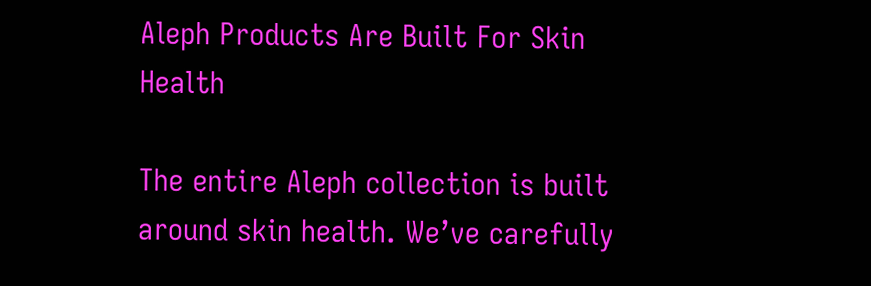Aleph Products Are Built For Skin Health

The entire Aleph collection is built around skin health. We’ve carefully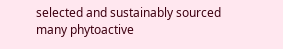selected and sustainably sourced many phytoactive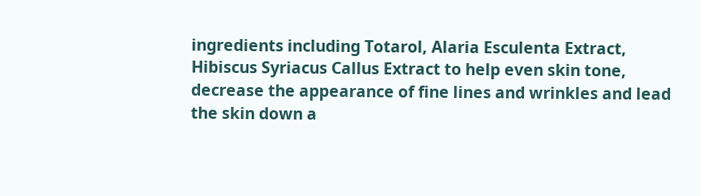ingredients including Totarol, Alaria Esculenta Extract, Hibiscus Syriacus Callus Extract to help even skin tone, decrease the appearance of fine lines and wrinkles and lead the skin down a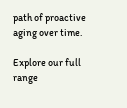path of proactive aging over time.

Explore our full range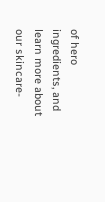of hero ingredients, and learn more about our skincare-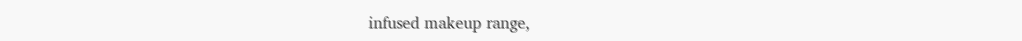infused makeup range,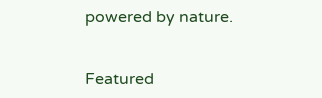powered by nature.


Featured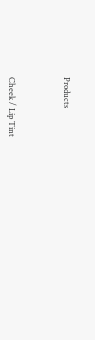Products



Cheek / Lip Tint